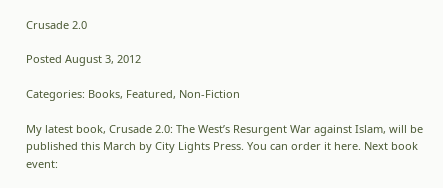Crusade 2.0

Posted August 3, 2012

Categories: Books, Featured, Non-Fiction

My latest book, Crusade 2.0: The West’s Resurgent War against Islam, will be published this March by City Lights Press. You can order it here. Next book event: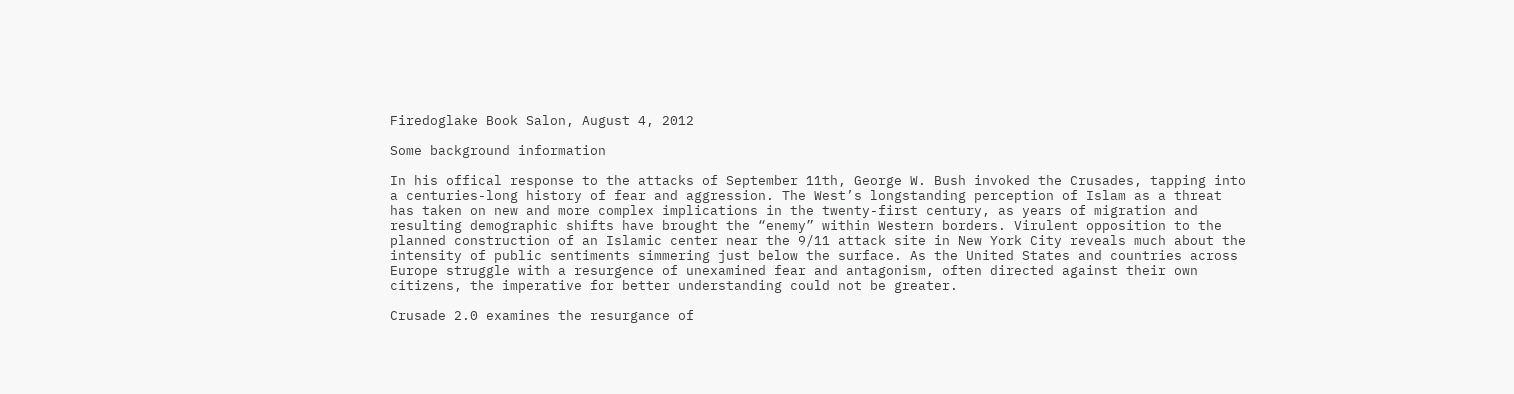Firedoglake Book Salon, August 4, 2012

Some background information

In his offical response to the attacks of September 11th, George W. Bush invoked the Crusades, tapping into a centuries-long history of fear and aggression. The West’s longstanding perception of Islam as a threat has taken on new and more complex implications in the twenty-first century, as years of migration and resulting demographic shifts have brought the “enemy” within Western borders. Virulent opposition to the planned construction of an Islamic center near the 9/11 attack site in New York City reveals much about the intensity of public sentiments simmering just below the surface. As the United States and countries across Europe struggle with a resurgence of unexamined fear and antagonism, often directed against their own citizens, the imperative for better understanding could not be greater.

Crusade 2.0 examines the resurgance of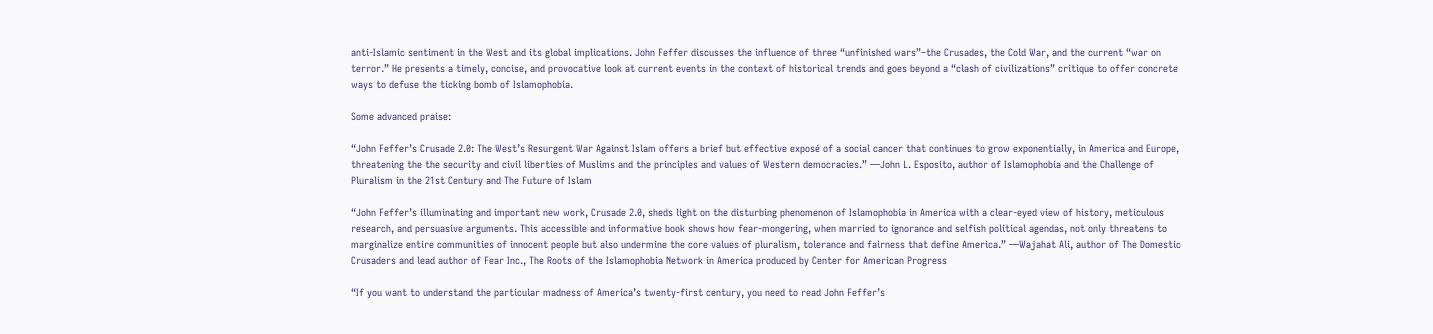anti-Islamic sentiment in the West and its global implications. John Feffer discusses the influence of three “unfinished wars”–the Crusades, the Cold War, and the current “war on terror.” He presents a timely, concise, and provocative look at current events in the context of historical trends and goes beyond a “clash of civilizations” critique to offer concrete ways to defuse the ticking bomb of Islamophobia.

Some advanced praise:

“John Feffer’s Crusade 2.0: The West’s Resurgent War Against Islam offers a brief but effective exposé of a social cancer that continues to grow exponentially, in America and Europe, threatening the the security and civil liberties of Muslims and the principles and values of Western democracies.” —John L. Esposito, author of Islamophobia and the Challenge of Pluralism in the 21st Century and The Future of Islam

“John Feffer’s illuminating and important new work, Crusade 2.0, sheds light on the disturbing phenomenon of Islamophobia in America with a clear-eyed view of history, meticulous research, and persuasive arguments. This accessible and informative book shows how fear-mongering, when married to ignorance and selfish political agendas, not only threatens to marginalize entire communities of innocent people but also undermine the core values of pluralism, tolerance and fairness that define America.” —Wajahat Ali, author of The Domestic Crusaders and lead author of Fear Inc., The Roots of the Islamophobia Network in America produced by Center for American Progress

“If you want to understand the particular madness of America’s twenty-first century, you need to read John Feffer’s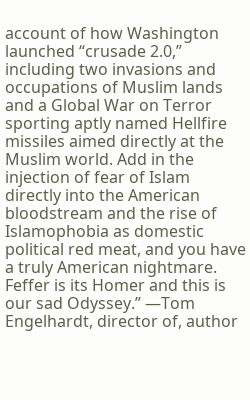account of how Washington launched “crusade 2.0,” including two invasions and occupations of Muslim lands and a Global War on Terror sporting aptly named Hellfire missiles aimed directly at the Muslim world. Add in the injection of fear of Islam directly into the American bloodstream and the rise of Islamophobia as domestic political red meat, and you have a truly American nightmare. Feffer is its Homer and this is our sad Odyssey.” —Tom Engelhardt, director of, author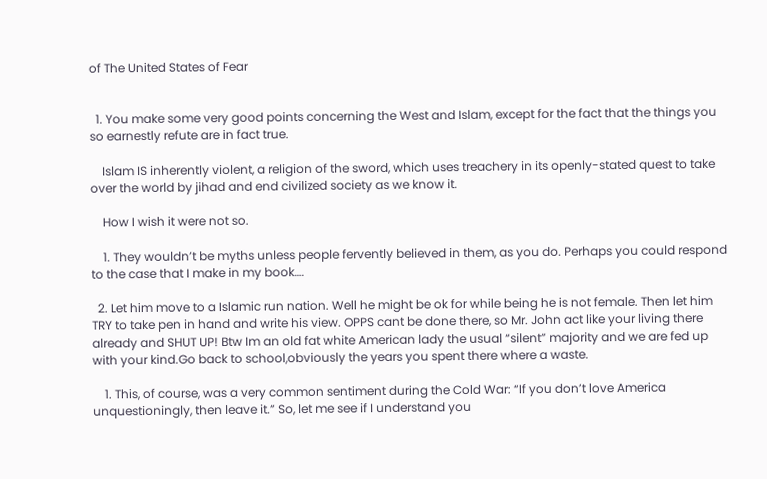of The United States of Fear


  1. You make some very good points concerning the West and Islam, except for the fact that the things you so earnestly refute are in fact true.

    Islam IS inherently violent, a religion of the sword, which uses treachery in its openly-stated quest to take over the world by jihad and end civilized society as we know it.

    How I wish it were not so.

    1. They wouldn’t be myths unless people fervently believed in them, as you do. Perhaps you could respond to the case that I make in my book….

  2. Let him move to a Islamic run nation. Well he might be ok for while being he is not female. Then let him TRY to take pen in hand and write his view. OPPS cant be done there, so Mr. John act like your living there already and SHUT UP! Btw Im an old fat white American lady the usual “silent” majority and we are fed up with your kind.Go back to school,obviously the years you spent there where a waste.

    1. This, of course, was a very common sentiment during the Cold War: “If you don’t love America unquestioningly, then leave it.” So, let me see if I understand you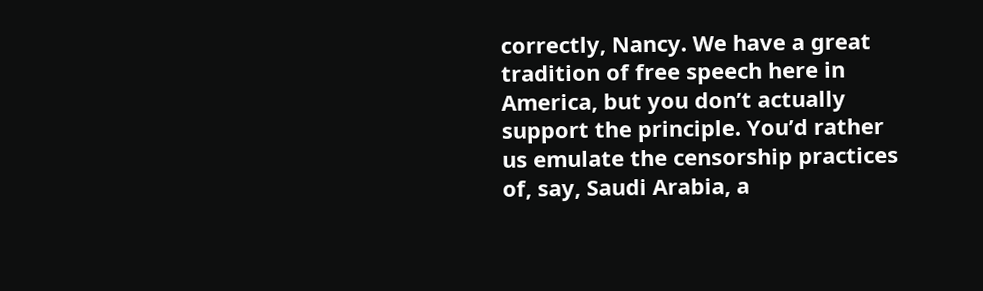correctly, Nancy. We have a great tradition of free speech here in America, but you don’t actually support the principle. You’d rather us emulate the censorship practices of, say, Saudi Arabia, a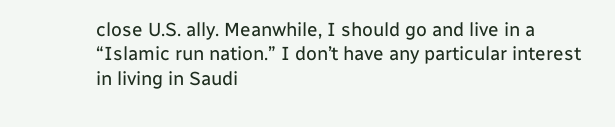close U.S. ally. Meanwhile, I should go and live in a “Islamic run nation.” I don’t have any particular interest in living in Saudi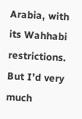Arabia, with its Wahhabi restrictions. But I’d very much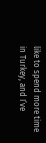like to spend more time in Turkey, and I’ve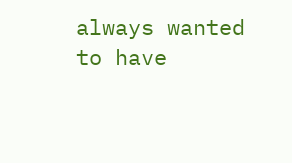always wanted to have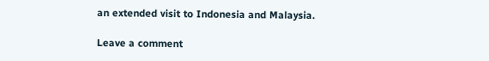an extended visit to Indonesia and Malaysia.

Leave a comment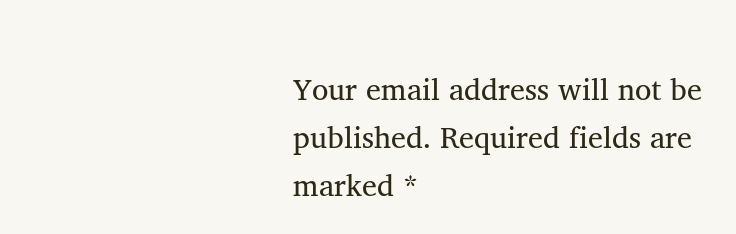Your email address will not be published. Required fields are marked *